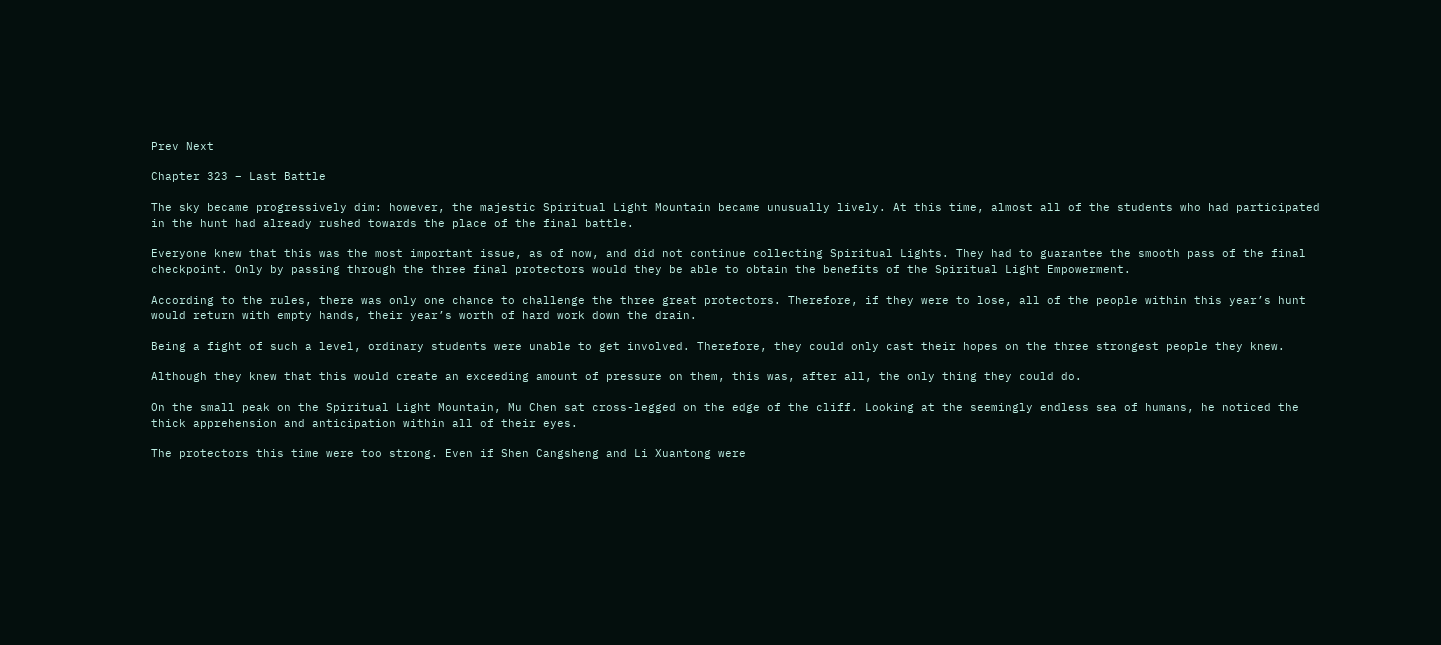Prev Next

Chapter 323 – Last Battle

The sky became progressively dim: however, the majestic Spiritual Light Mountain became unusually lively. At this time, almost all of the students who had participated in the hunt had already rushed towards the place of the final battle.

Everyone knew that this was the most important issue, as of now, and did not continue collecting Spiritual Lights. They had to guarantee the smooth pass of the final checkpoint. Only by passing through the three final protectors would they be able to obtain the benefits of the Spiritual Light Empowerment.

According to the rules, there was only one chance to challenge the three great protectors. Therefore, if they were to lose, all of the people within this year’s hunt would return with empty hands, their year’s worth of hard work down the drain.

Being a fight of such a level, ordinary students were unable to get involved. Therefore, they could only cast their hopes on the three strongest people they knew.

Although they knew that this would create an exceeding amount of pressure on them, this was, after all, the only thing they could do.

On the small peak on the Spiritual Light Mountain, Mu Chen sat cross-legged on the edge of the cliff. Looking at the seemingly endless sea of humans, he noticed the thick apprehension and anticipation within all of their eyes.

The protectors this time were too strong. Even if Shen Cangsheng and Li Xuantong were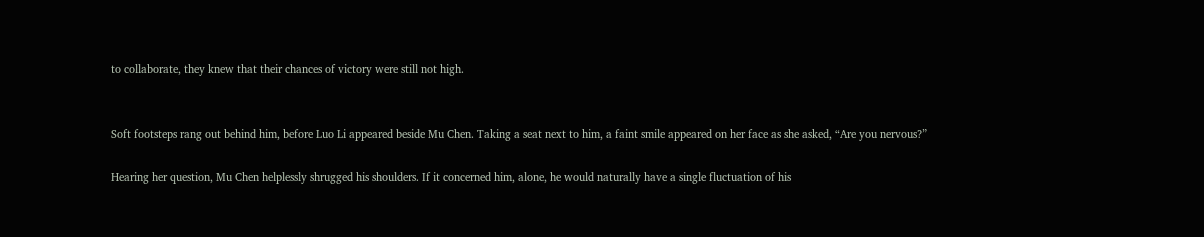to collaborate, they knew that their chances of victory were still not high.


Soft footsteps rang out behind him, before Luo Li appeared beside Mu Chen. Taking a seat next to him, a faint smile appeared on her face as she asked, “Are you nervous?”

Hearing her question, Mu Chen helplessly shrugged his shoulders. If it concerned him, alone, he would naturally have a single fluctuation of his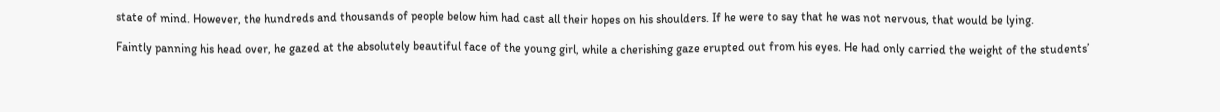state of mind. However, the hundreds and thousands of people below him had cast all their hopes on his shoulders. If he were to say that he was not nervous, that would be lying.

Faintly panning his head over, he gazed at the absolutely beautiful face of the young girl, while a cherishing gaze erupted out from his eyes. He had only carried the weight of the students’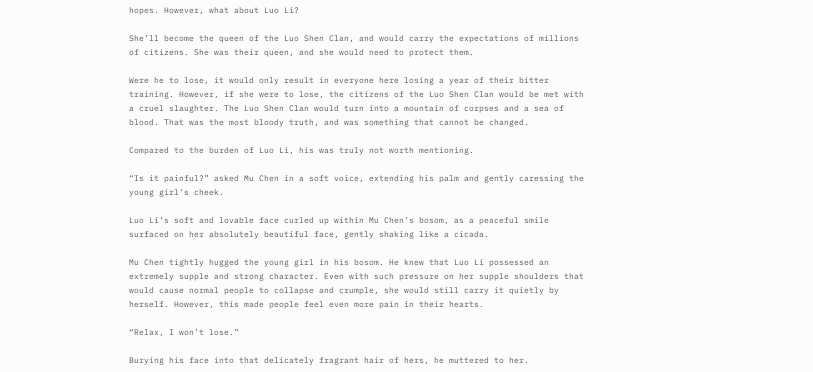hopes. However, what about Luo Li?

She’ll become the queen of the Luo Shen Clan, and would carry the expectations of millions of citizens. She was their queen, and she would need to protect them.

Were he to lose, it would only result in everyone here losing a year of their bitter training. However, if she were to lose, the citizens of the Luo Shen Clan would be met with a cruel slaughter. The Luo Shen Clan would turn into a mountain of corpses and a sea of blood. That was the most bloody truth, and was something that cannot be changed.

Compared to the burden of Luo Li, his was truly not worth mentioning.

“Is it painful?” asked Mu Chen in a soft voice, extending his palm and gently caressing the young girl’s cheek.

Luo Li’s soft and lovable face curled up within Mu Chen’s bosom, as a peaceful smile surfaced on her absolutely beautiful face, gently shaking like a cicada.

Mu Chen tightly hugged the young girl in his bosom. He knew that Luo Li possessed an extremely supple and strong character. Even with such pressure on her supple shoulders that would cause normal people to collapse and crumple, she would still carry it quietly by herself. However, this made people feel even more pain in their hearts.

“Relax, I won’t lose.”

Burying his face into that delicately fragrant hair of hers, he muttered to her.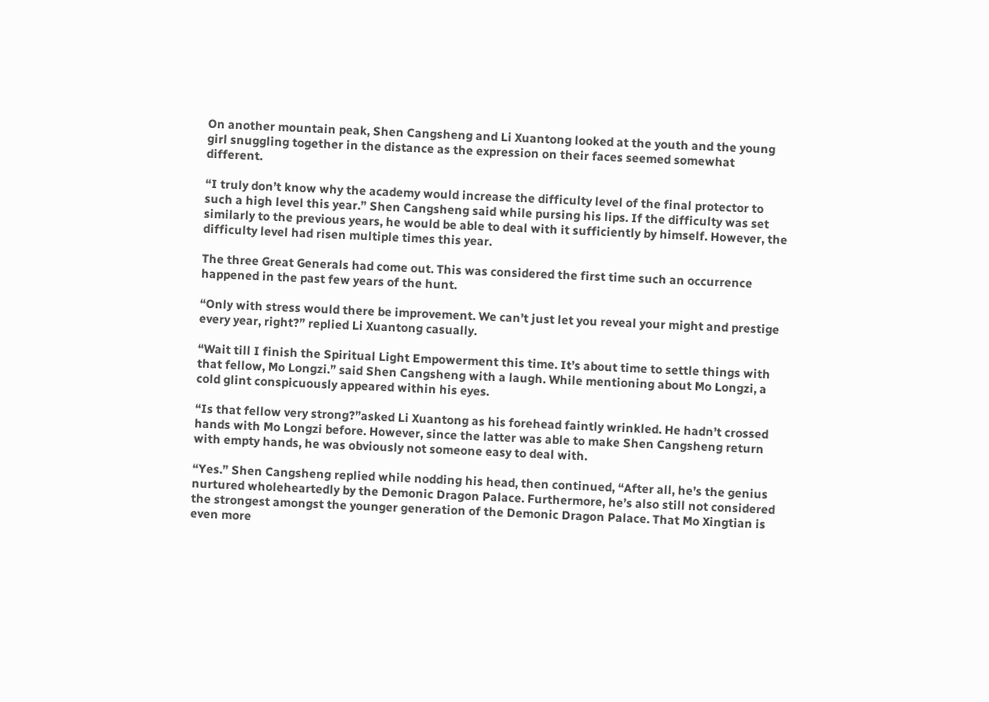On another mountain peak, Shen Cangsheng and Li Xuantong looked at the youth and the young girl snuggling together in the distance as the expression on their faces seemed somewhat different.

“I truly don’t know why the academy would increase the difficulty level of the final protector to such a high level this year.” Shen Cangsheng said while pursing his lips. If the difficulty was set similarly to the previous years, he would be able to deal with it sufficiently by himself. However, the difficulty level had risen multiple times this year.

The three Great Generals had come out. This was considered the first time such an occurrence happened in the past few years of the hunt.

“Only with stress would there be improvement. We can’t just let you reveal your might and prestige every year, right?” replied Li Xuantong casually.

“Wait till I finish the Spiritual Light Empowerment this time. It’s about time to settle things with that fellow, Mo Longzi.” said Shen Cangsheng with a laugh. While mentioning about Mo Longzi, a cold glint conspicuously appeared within his eyes.

“Is that fellow very strong?”asked Li Xuantong as his forehead faintly wrinkled. He hadn’t crossed hands with Mo Longzi before. However, since the latter was able to make Shen Cangsheng return with empty hands, he was obviously not someone easy to deal with.

“Yes.” Shen Cangsheng replied while nodding his head, then continued, “After all, he’s the genius nurtured wholeheartedly by the Demonic Dragon Palace. Furthermore, he’s also still not considered the strongest amongst the younger generation of the Demonic Dragon Palace. That Mo Xingtian is even more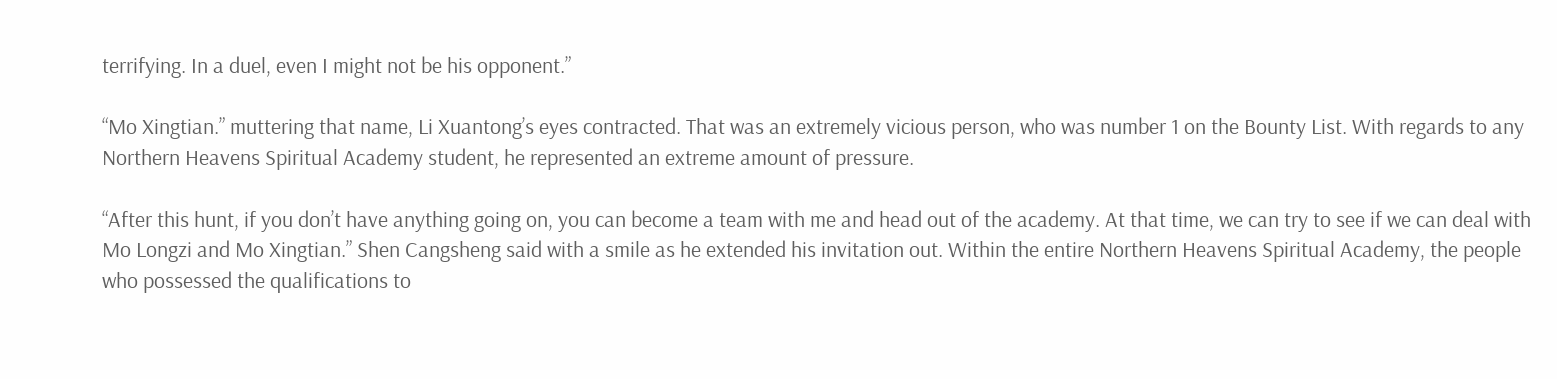terrifying. In a duel, even I might not be his opponent.”

“Mo Xingtian.” muttering that name, Li Xuantong’s eyes contracted. That was an extremely vicious person, who was number 1 on the Bounty List. With regards to any Northern Heavens Spiritual Academy student, he represented an extreme amount of pressure.

“After this hunt, if you don’t have anything going on, you can become a team with me and head out of the academy. At that time, we can try to see if we can deal with Mo Longzi and Mo Xingtian.” Shen Cangsheng said with a smile as he extended his invitation out. Within the entire Northern Heavens Spiritual Academy, the people who possessed the qualifications to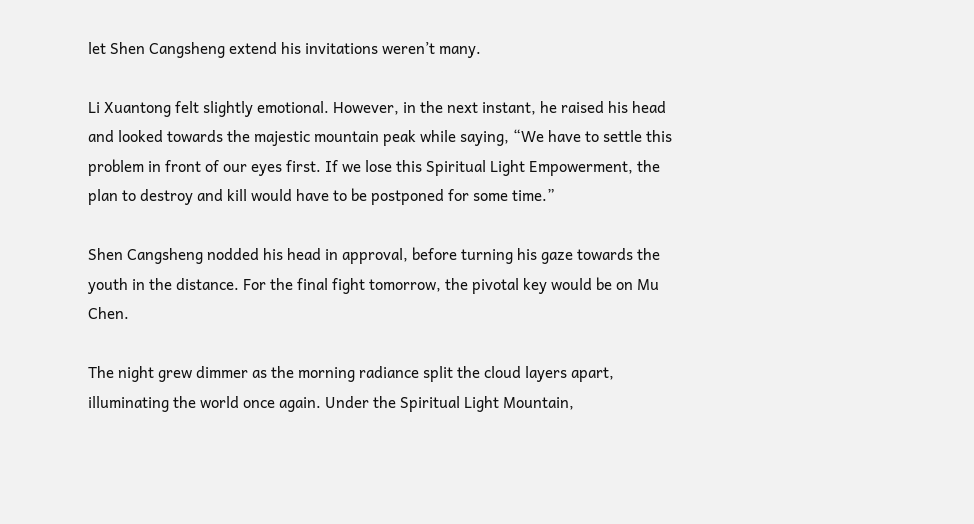let Shen Cangsheng extend his invitations weren’t many.

Li Xuantong felt slightly emotional. However, in the next instant, he raised his head and looked towards the majestic mountain peak while saying, “We have to settle this problem in front of our eyes first. If we lose this Spiritual Light Empowerment, the plan to destroy and kill would have to be postponed for some time.”

Shen Cangsheng nodded his head in approval, before turning his gaze towards the youth in the distance. For the final fight tomorrow, the pivotal key would be on Mu Chen.

The night grew dimmer as the morning radiance split the cloud layers apart, illuminating the world once again. Under the Spiritual Light Mountain,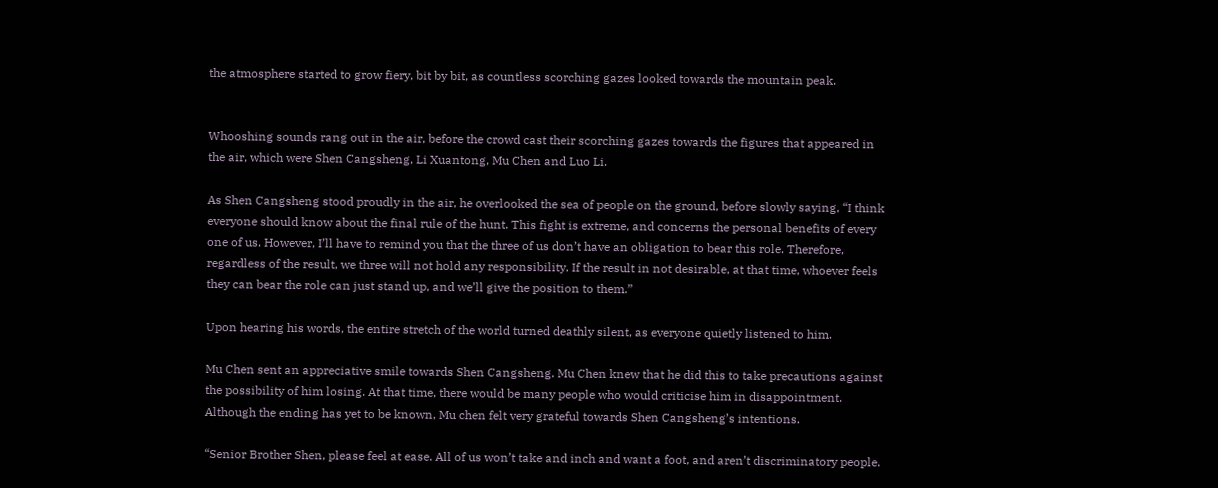the atmosphere started to grow fiery, bit by bit, as countless scorching gazes looked towards the mountain peak.


Whooshing sounds rang out in the air, before the crowd cast their scorching gazes towards the figures that appeared in the air, which were Shen Cangsheng, Li Xuantong, Mu Chen and Luo Li.

As Shen Cangsheng stood proudly in the air, he overlooked the sea of people on the ground, before slowly saying, “I think everyone should know about the final rule of the hunt. This fight is extreme, and concerns the personal benefits of every one of us. However, I’ll have to remind you that the three of us don’t have an obligation to bear this role. Therefore, regardless of the result, we three will not hold any responsibility. If the result in not desirable, at that time, whoever feels they can bear the role can just stand up, and we’ll give the position to them.”

Upon hearing his words, the entire stretch of the world turned deathly silent, as everyone quietly listened to him.

Mu Chen sent an appreciative smile towards Shen Cangsheng. Mu Chen knew that he did this to take precautions against the possibility of him losing. At that time, there would be many people who would criticise him in disappointment. Although the ending has yet to be known, Mu chen felt very grateful towards Shen Cangsheng’s intentions.

“Senior Brother Shen, please feel at ease. All of us won’t take and inch and want a foot, and aren’t discriminatory people.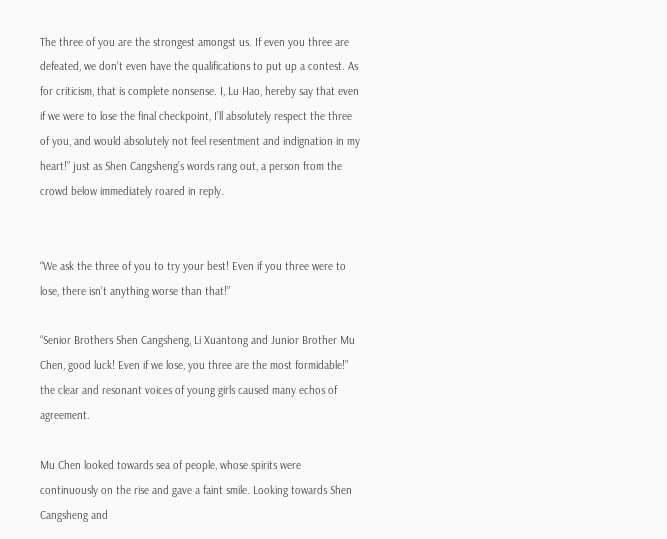The three of you are the strongest amongst us. If even you three are defeated, we don’t even have the qualifications to put up a contest. As for criticism, that is complete nonsense. I, Lu Hao, hereby say that even if we were to lose the final checkpoint, I’ll absolutely respect the three of you, and would absolutely not feel resentment and indignation in my heart!” just as Shen Cangsheng’s words rang out, a person from the crowd below immediately roared in reply.


“We ask the three of you to try your best! Even if you three were to lose, there isn’t anything worse than that!”

“Senior Brothers Shen Cangsheng, Li Xuantong and Junior Brother Mu Chen, good luck! Even if we lose, you three are the most formidable!” the clear and resonant voices of young girls caused many echos of agreement.

Mu Chen looked towards sea of people, whose spirits were continuously on the rise and gave a faint smile. Looking towards Shen Cangsheng and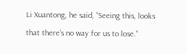Li Xuantong, he said, “Seeing this, looks that there’s no way for us to lose.”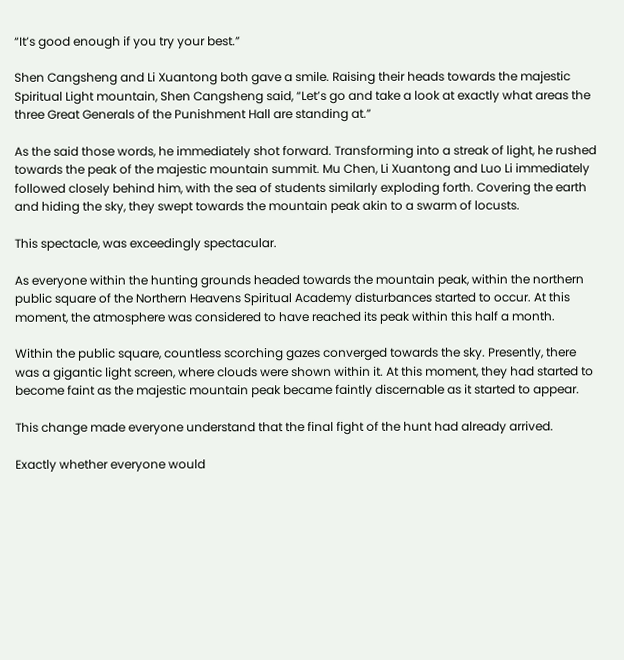“It’s good enough if you try your best.”

Shen Cangsheng and Li Xuantong both gave a smile. Raising their heads towards the majestic Spiritual Light mountain, Shen Cangsheng said, “Let’s go and take a look at exactly what areas the three Great Generals of the Punishment Hall are standing at.”

As the said those words, he immediately shot forward. Transforming into a streak of light, he rushed towards the peak of the majestic mountain summit. Mu Chen, Li Xuantong and Luo Li immediately followed closely behind him, with the sea of students similarly exploding forth. Covering the earth and hiding the sky, they swept towards the mountain peak akin to a swarm of locusts.

This spectacle, was exceedingly spectacular.

As everyone within the hunting grounds headed towards the mountain peak, within the northern public square of the Northern Heavens Spiritual Academy disturbances started to occur. At this moment, the atmosphere was considered to have reached its peak within this half a month.

Within the public square, countless scorching gazes converged towards the sky. Presently, there was a gigantic light screen, where clouds were shown within it. At this moment, they had started to become faint as the majestic mountain peak became faintly discernable as it started to appear.

This change made everyone understand that the final fight of the hunt had already arrived.

Exactly whether everyone would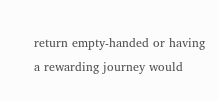return empty-handed or having a rewarding journey would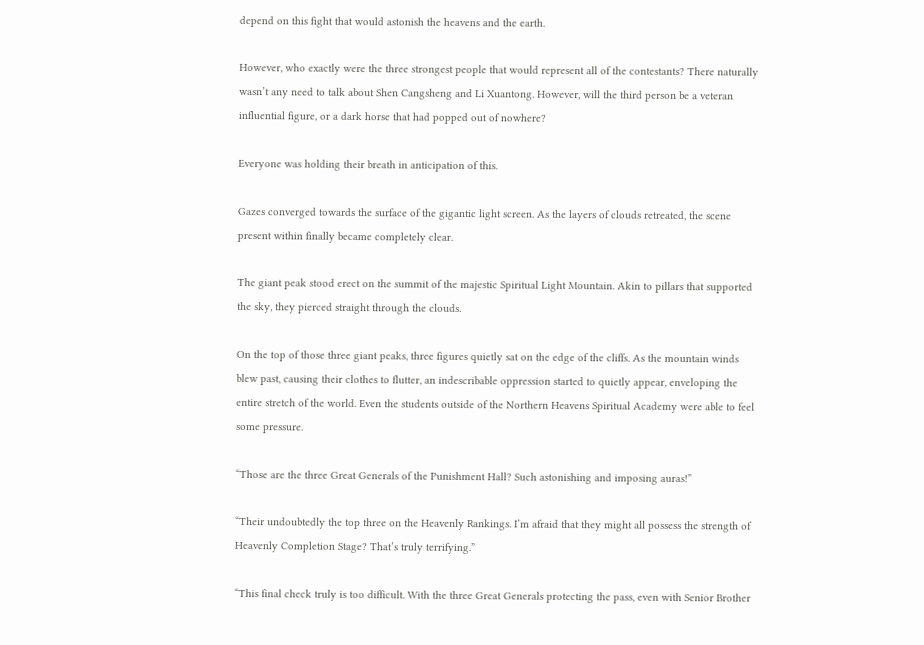depend on this fight that would astonish the heavens and the earth.

However, who exactly were the three strongest people that would represent all of the contestants? There naturally wasn’t any need to talk about Shen Cangsheng and Li Xuantong. However, will the third person be a veteran influential figure, or a dark horse that had popped out of nowhere?

Everyone was holding their breath in anticipation of this.

Gazes converged towards the surface of the gigantic light screen. As the layers of clouds retreated, the scene present within finally became completely clear.

The giant peak stood erect on the summit of the majestic Spiritual Light Mountain. Akin to pillars that supported the sky, they pierced straight through the clouds.

On the top of those three giant peaks, three figures quietly sat on the edge of the cliffs. As the mountain winds blew past, causing their clothes to flutter, an indescribable oppression started to quietly appear, enveloping the entire stretch of the world. Even the students outside of the Northern Heavens Spiritual Academy were able to feel some pressure.

“Those are the three Great Generals of the Punishment Hall? Such astonishing and imposing auras!”

“Their undoubtedly the top three on the Heavenly Rankings. I’m afraid that they might all possess the strength of Heavenly Completion Stage? That’s truly terrifying.”

“This final check truly is too difficult. With the three Great Generals protecting the pass, even with Senior Brother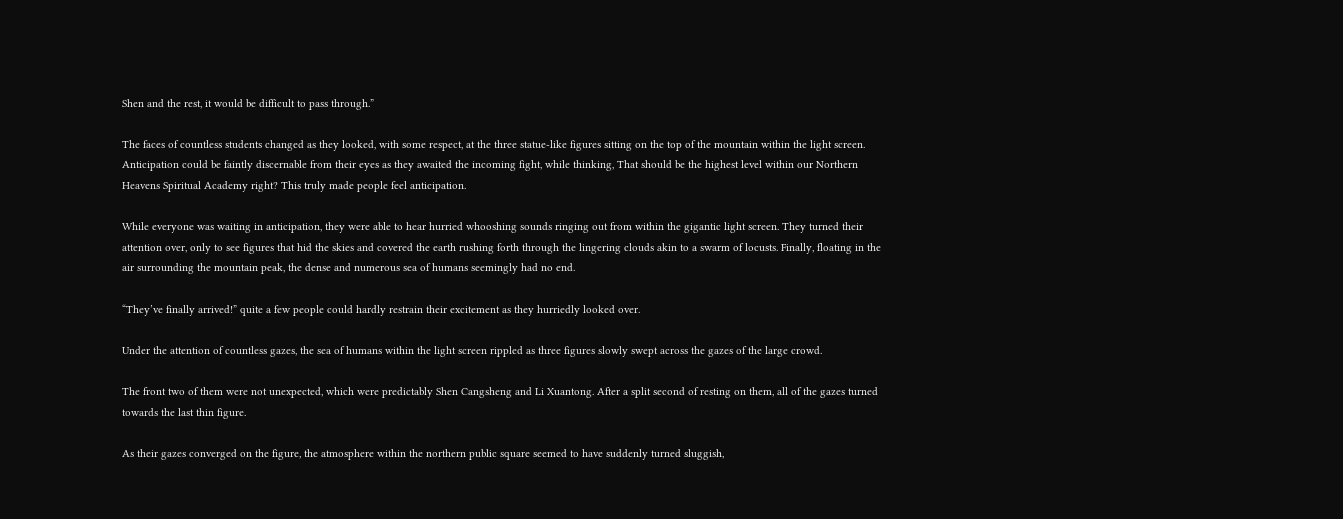Shen and the rest, it would be difficult to pass through.”

The faces of countless students changed as they looked, with some respect, at the three statue-like figures sitting on the top of the mountain within the light screen. Anticipation could be faintly discernable from their eyes as they awaited the incoming fight, while thinking, That should be the highest level within our Northern Heavens Spiritual Academy right? This truly made people feel anticipation.

While everyone was waiting in anticipation, they were able to hear hurried whooshing sounds ringing out from within the gigantic light screen. They turned their attention over, only to see figures that hid the skies and covered the earth rushing forth through the lingering clouds akin to a swarm of locusts. Finally, floating in the air surrounding the mountain peak, the dense and numerous sea of humans seemingly had no end.

“They’ve finally arrived!” quite a few people could hardly restrain their excitement as they hurriedly looked over.

Under the attention of countless gazes, the sea of humans within the light screen rippled as three figures slowly swept across the gazes of the large crowd.

The front two of them were not unexpected, which were predictably Shen Cangsheng and Li Xuantong. After a split second of resting on them, all of the gazes turned towards the last thin figure.

As their gazes converged on the figure, the atmosphere within the northern public square seemed to have suddenly turned sluggish,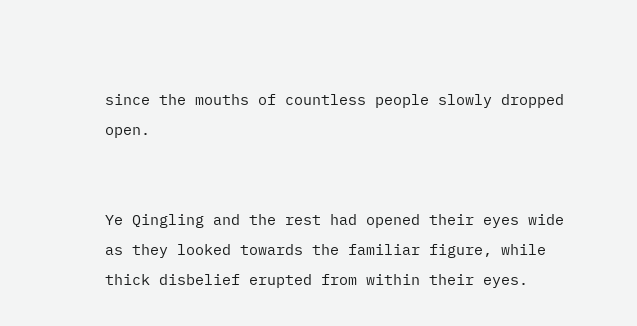since the mouths of countless people slowly dropped open.


Ye Qingling and the rest had opened their eyes wide as they looked towards the familiar figure, while thick disbelief erupted from within their eyes.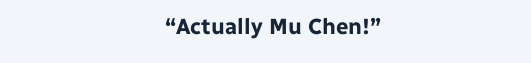“Actually Mu Chen!”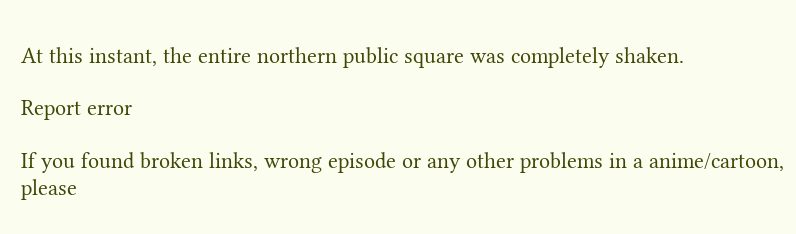At this instant, the entire northern public square was completely shaken.

Report error

If you found broken links, wrong episode or any other problems in a anime/cartoon, please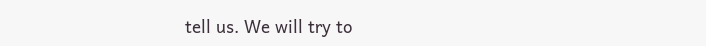tell us. We will try to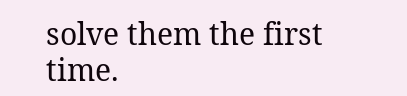solve them the first time.